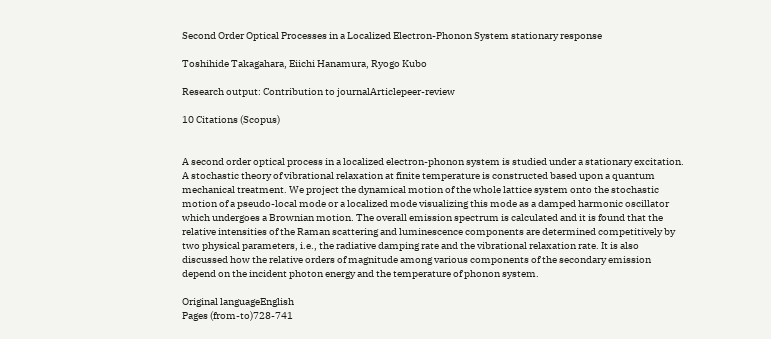Second Order Optical Processes in a Localized Electron-Phonon System stationary response

Toshihide Takagahara, Eiichi Hanamura, Ryogo Kubo

Research output: Contribution to journalArticlepeer-review

10 Citations (Scopus)


A second order optical process in a localized electron-phonon system is studied under a stationary excitation. A stochastic theory of vibrational relaxation at finite temperature is constructed based upon a quantum mechanical treatment. We project the dynamical motion of the whole lattice system onto the stochastic motion of a pseudo-local mode or a localized mode visualizing this mode as a damped harmonic oscillator which undergoes a Brownian motion. The overall emission spectrum is calculated and it is found that the relative intensities of the Raman scattering and luminescence components are determined competitively by two physical parameters, i.e., the radiative damping rate and the vibrational relaxation rate. It is also discussed how the relative orders of magnitude among various components of the secondary emission depend on the incident photon energy and the temperature of phonon system.

Original languageEnglish
Pages (from-to)728-741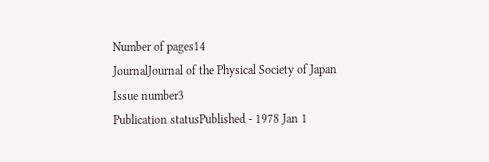Number of pages14
JournalJournal of the Physical Society of Japan
Issue number3
Publication statusPublished - 1978 Jan 1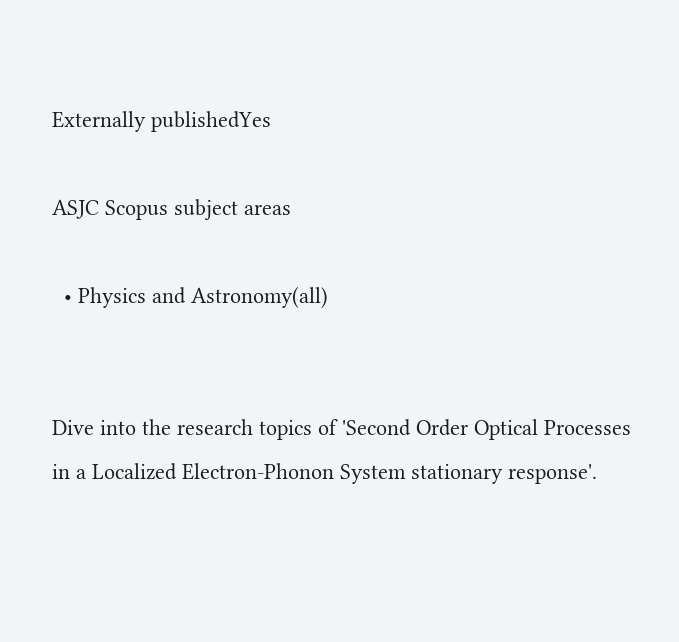Externally publishedYes

ASJC Scopus subject areas

  • Physics and Astronomy(all)


Dive into the research topics of 'Second Order Optical Processes in a Localized Electron-Phonon System stationary response'.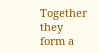Together they form a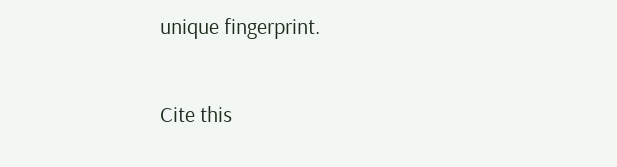unique fingerprint.

Cite this